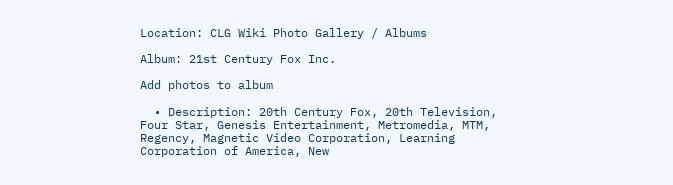Location: CLG Wiki Photo Gallery / Albums

Album: 21st Century Fox Inc.

Add photos to album

  • Description: 20th Century Fox, 20th Television, Four Star, Genesis Entertainment, Metromedia, MTM, Regency, Magnetic Video Corporation, Learning Corporation of America, New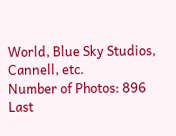World, Blue Sky Studios, Cannell, etc.
Number of Photos: 896
Last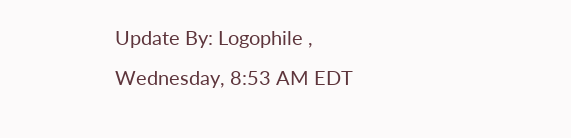Update By: Logophile , Wednesday, 8:53 AM EDT